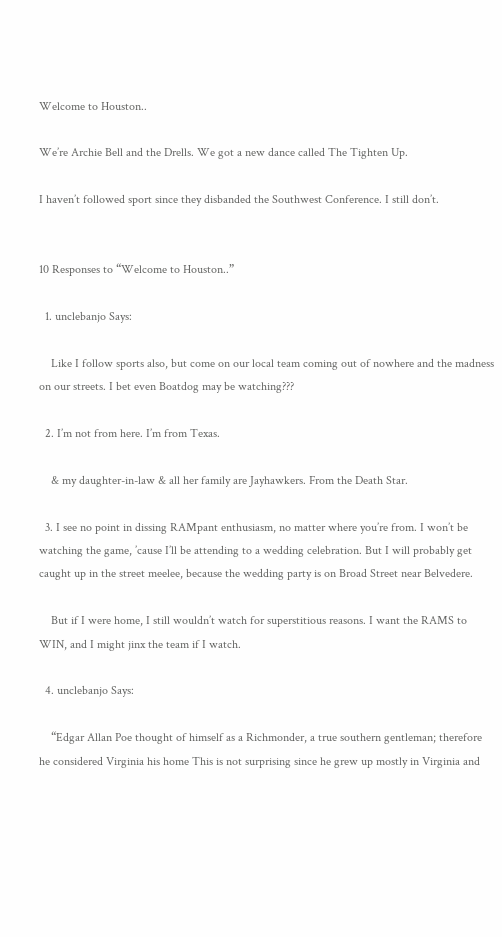Welcome to Houston..

We’re Archie Bell and the Drells. We got a new dance called The Tighten Up.

I haven’t followed sport since they disbanded the Southwest Conference. I still don’t.


10 Responses to “Welcome to Houston..”

  1. unclebanjo Says:

    Like I follow sports also, but come on our local team coming out of nowhere and the madness on our streets. I bet even Boatdog may be watching???

  2. I’m not from here. I’m from Texas.

    & my daughter-in-law & all her family are Jayhawkers. From the Death Star.

  3. I see no point in dissing RAMpant enthusiasm, no matter where you’re from. I won’t be watching the game, ’cause I’ll be attending to a wedding celebration. But I will probably get caught up in the street meelee, because the wedding party is on Broad Street near Belvedere.

    But if I were home, I still wouldn’t watch for superstitious reasons. I want the RAMS to WIN, and I might jinx the team if I watch.

  4. unclebanjo Says:

    “Edgar Allan Poe thought of himself as a Richmonder, a true southern gentleman; therefore he considered Virginia his home This is not surprising since he grew up mostly in Virginia and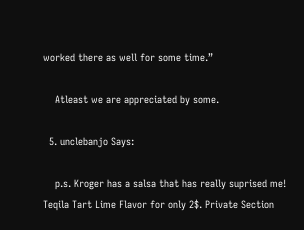worked there as well for some time.”

    Atleast we are appreciated by some.

  5. unclebanjo Says:

    p.s. Kroger has a salsa that has really suprised me! Teqila Tart Lime Flavor for only 2$. Private Section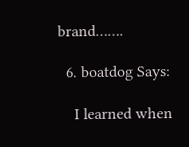brand…….

  6. boatdog Says:

    I learned when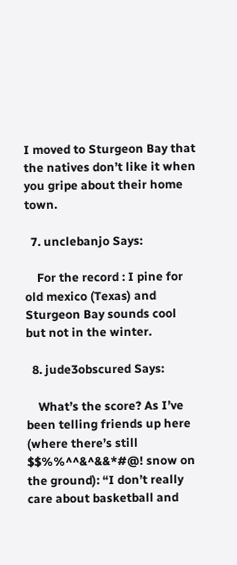I moved to Sturgeon Bay that the natives don’t like it when you gripe about their home town.

  7. unclebanjo Says:

    For the record : I pine for old mexico (Texas) and Sturgeon Bay sounds cool but not in the winter.

  8. jude3obscured Says:

    What’s the score? As I’ve been telling friends up here (where there’s still $$%%^^&^&&*#@! snow on the ground): “I don’t really care about basketball and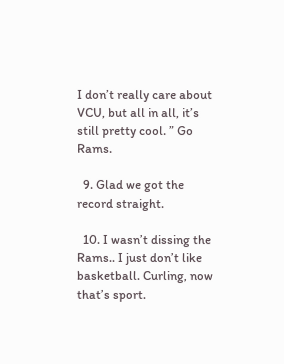I don’t really care about VCU, but all in all, it’s still pretty cool. ” Go Rams.

  9. Glad we got the record straight.

  10. I wasn’t dissing the Rams.. I just don’t like basketball. Curling, now that’s sport.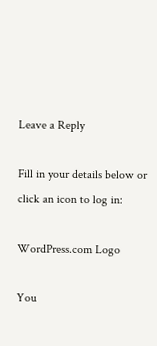Leave a Reply

Fill in your details below or click an icon to log in:

WordPress.com Logo

You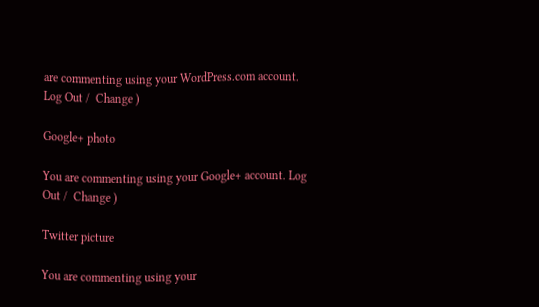are commenting using your WordPress.com account. Log Out /  Change )

Google+ photo

You are commenting using your Google+ account. Log Out /  Change )

Twitter picture

You are commenting using your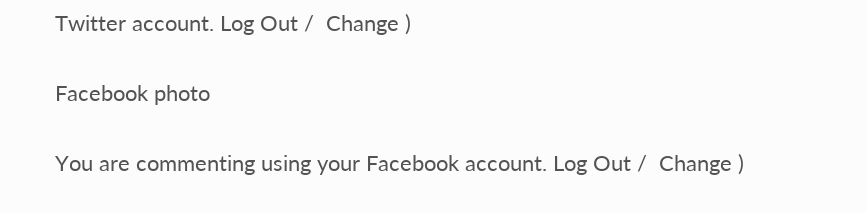Twitter account. Log Out /  Change )

Facebook photo

You are commenting using your Facebook account. Log Out /  Change )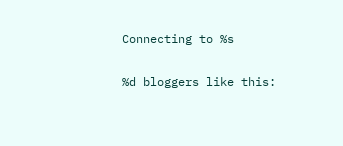Connecting to %s

%d bloggers like this: